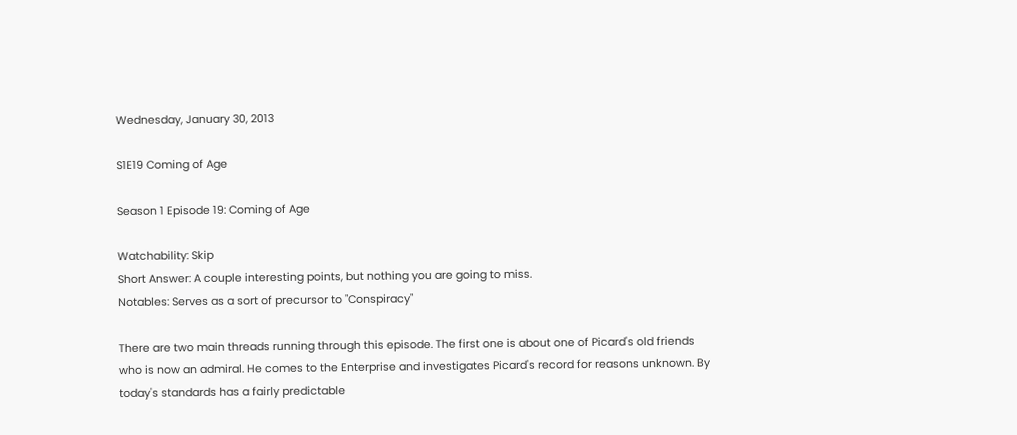Wednesday, January 30, 2013

S1E19 Coming of Age

Season 1 Episode 19: Coming of Age

Watchability: Skip
Short Answer: A couple interesting points, but nothing you are going to miss.
Notables: Serves as a sort of precursor to "Conspiracy"

There are two main threads running through this episode. The first one is about one of Picard's old friends who is now an admiral. He comes to the Enterprise and investigates Picard's record for reasons unknown. By today's standards has a fairly predictable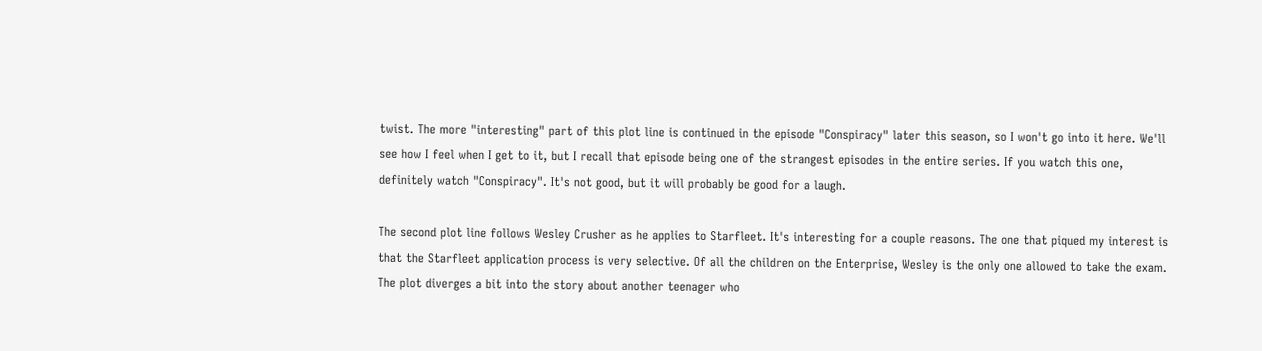twist. The more "interesting" part of this plot line is continued in the episode "Conspiracy" later this season, so I won't go into it here. We'll see how I feel when I get to it, but I recall that episode being one of the strangest episodes in the entire series. If you watch this one, definitely watch "Conspiracy". It's not good, but it will probably be good for a laugh.

The second plot line follows Wesley Crusher as he applies to Starfleet. It's interesting for a couple reasons. The one that piqued my interest is that the Starfleet application process is very selective. Of all the children on the Enterprise, Wesley is the only one allowed to take the exam. The plot diverges a bit into the story about another teenager who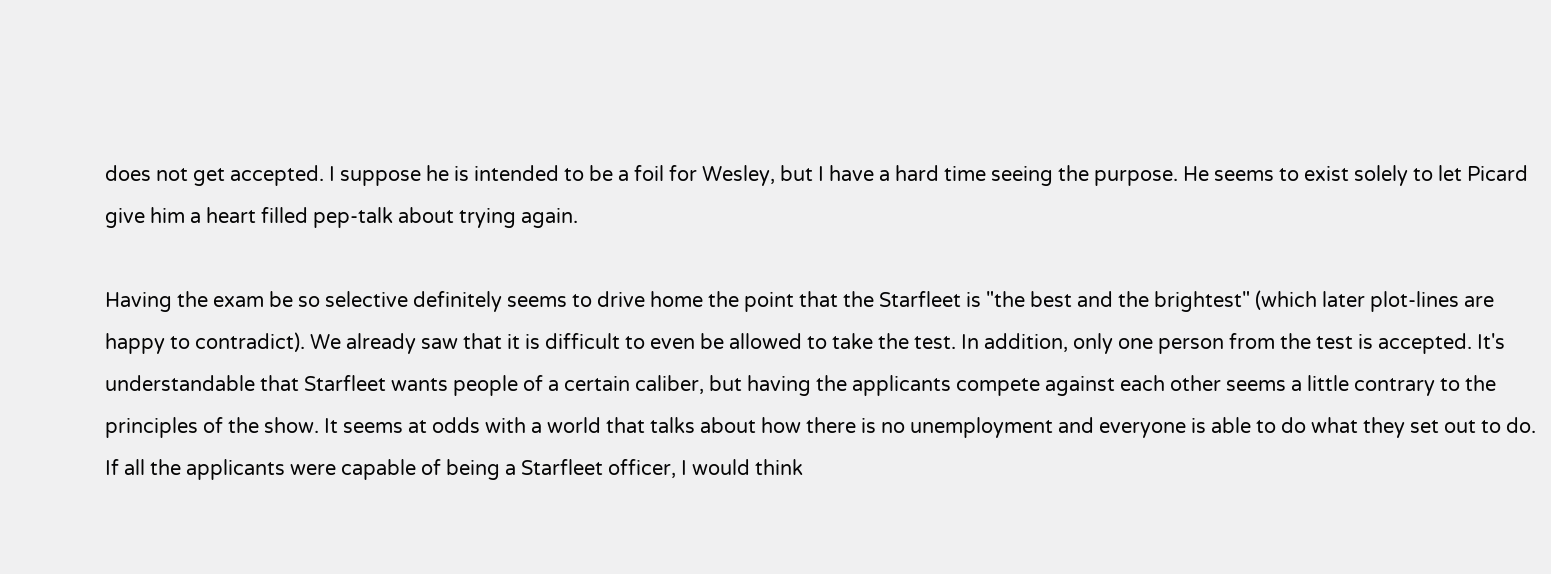does not get accepted. I suppose he is intended to be a foil for Wesley, but I have a hard time seeing the purpose. He seems to exist solely to let Picard give him a heart filled pep-talk about trying again.

Having the exam be so selective definitely seems to drive home the point that the Starfleet is "the best and the brightest" (which later plot-lines are happy to contradict). We already saw that it is difficult to even be allowed to take the test. In addition, only one person from the test is accepted. It's understandable that Starfleet wants people of a certain caliber, but having the applicants compete against each other seems a little contrary to the principles of the show. It seems at odds with a world that talks about how there is no unemployment and everyone is able to do what they set out to do. If all the applicants were capable of being a Starfleet officer, I would think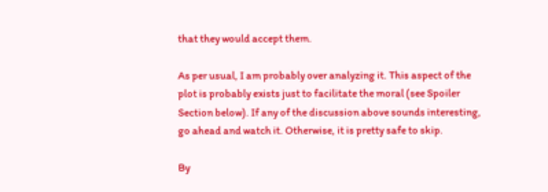that they would accept them.

As per usual, I am probably over analyzing it. This aspect of the plot is probably exists just to facilitate the moral (see Spoiler Section below). If any of the discussion above sounds interesting, go ahead and watch it. Otherwise, it is pretty safe to skip.

By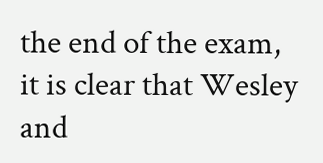the end of the exam, it is clear that Wesley and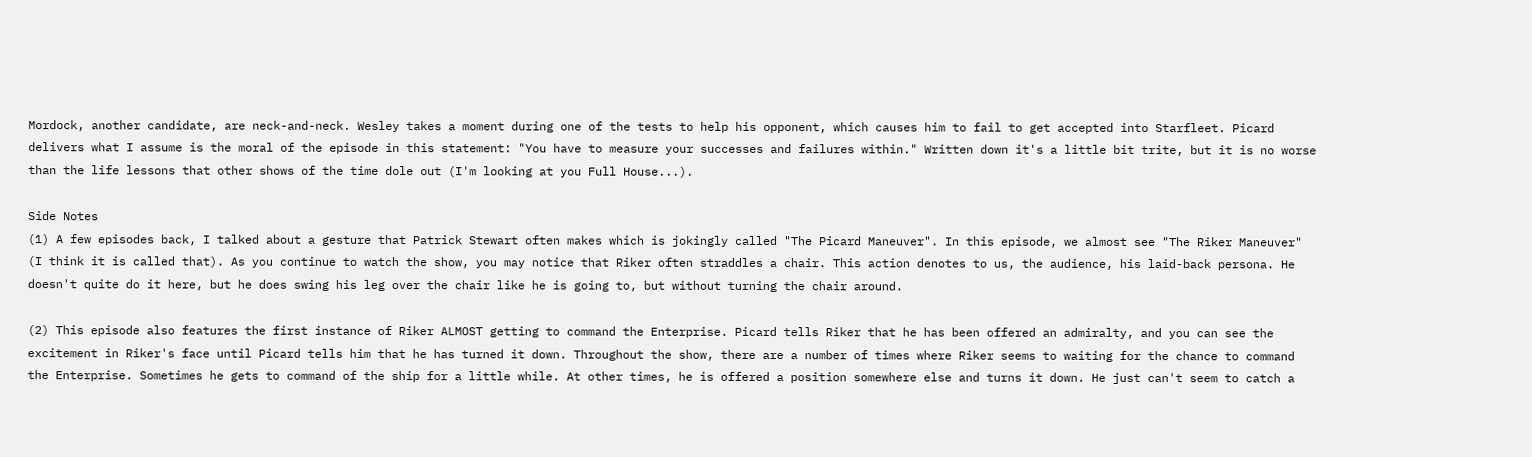Mordock, another candidate, are neck-and-neck. Wesley takes a moment during one of the tests to help his opponent, which causes him to fail to get accepted into Starfleet. Picard delivers what I assume is the moral of the episode in this statement: "You have to measure your successes and failures within." Written down it's a little bit trite, but it is no worse than the life lessons that other shows of the time dole out (I'm looking at you Full House...).

Side Notes
(1) A few episodes back, I talked about a gesture that Patrick Stewart often makes which is jokingly called "The Picard Maneuver". In this episode, we almost see "The Riker Maneuver" (I think it is called that). As you continue to watch the show, you may notice that Riker often straddles a chair. This action denotes to us, the audience, his laid-back persona. He doesn't quite do it here, but he does swing his leg over the chair like he is going to, but without turning the chair around.

(2) This episode also features the first instance of Riker ALMOST getting to command the Enterprise. Picard tells Riker that he has been offered an admiralty, and you can see the excitement in Riker's face until Picard tells him that he has turned it down. Throughout the show, there are a number of times where Riker seems to waiting for the chance to command the Enterprise. Sometimes he gets to command of the ship for a little while. At other times, he is offered a position somewhere else and turns it down. He just can't seem to catch a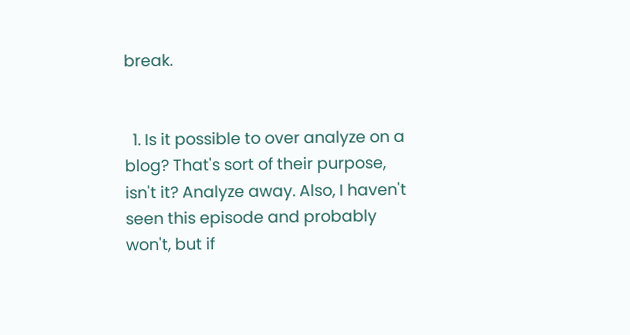break.


  1. Is it possible to over analyze on a blog? That's sort of their purpose, isn't it? Analyze away. Also, I haven't seen this episode and probably won't, but if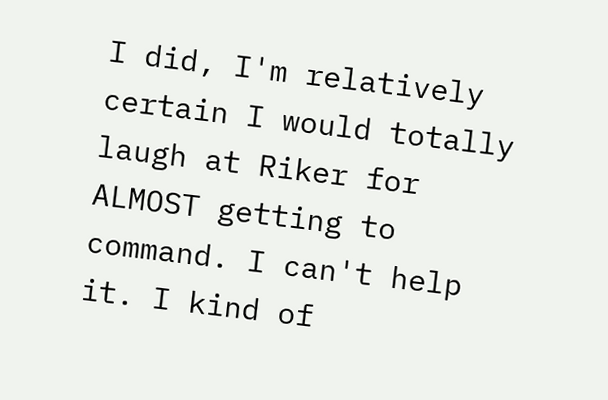I did, I'm relatively certain I would totally laugh at Riker for ALMOST getting to command. I can't help it. I kind of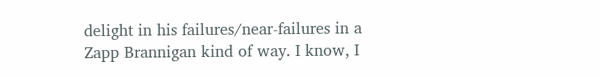delight in his failures/near-failures in a Zapp Brannigan kind of way. I know, I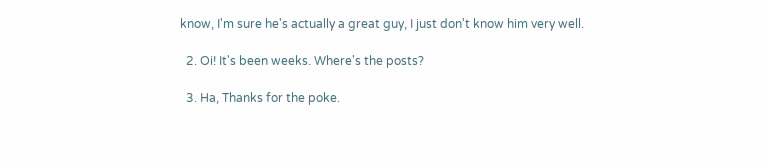know, I'm sure he's actually a great guy, I just don't know him very well.

  2. Oi! It's been weeks. Where's the posts?

  3. Ha, Thanks for the poke.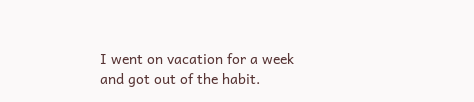I went on vacation for a week and got out of the habit.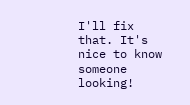I'll fix that. It's nice to know someone looking!